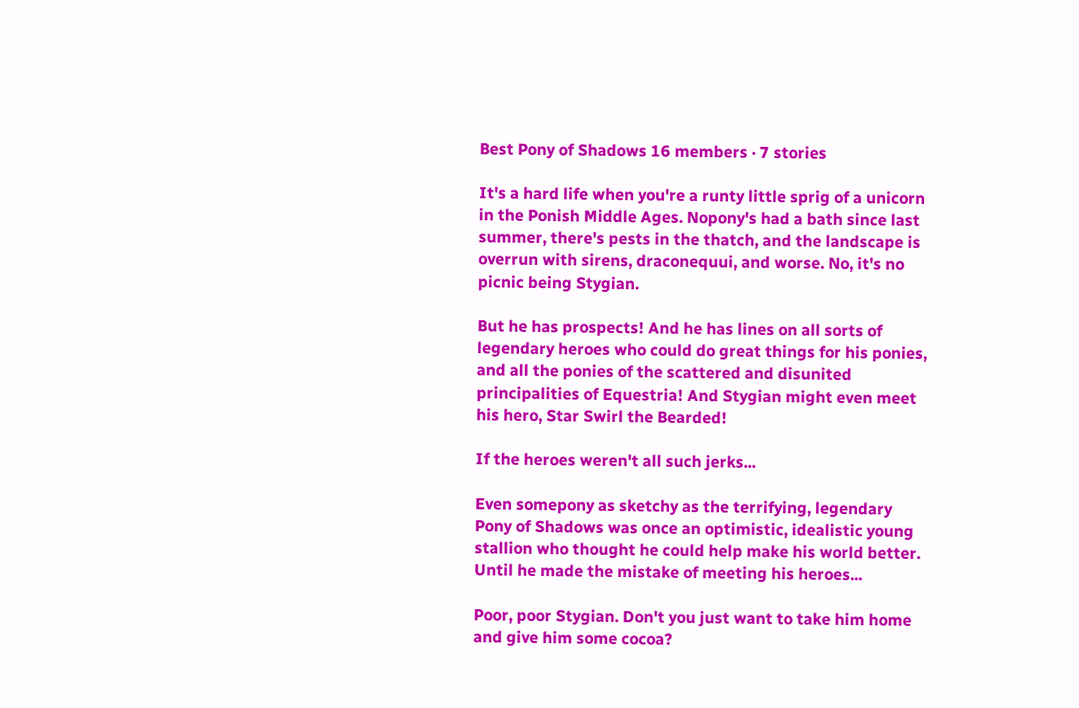Best Pony of Shadows 16 members · 7 stories

It's a hard life when you're a runty little sprig of a unicorn in the Ponish Middle Ages. Nopony's had a bath since last summer, there's pests in the thatch, and the landscape is overrun with sirens, draconequui, and worse. No, it's no picnic being Stygian.

But he has prospects! And he has lines on all sorts of legendary heroes who could do great things for his ponies, and all the ponies of the scattered and disunited principalities of Equestria! And Stygian might even meet his hero, Star Swirl the Bearded!

If the heroes weren't all such jerks...

Even somepony as sketchy as the terrifying, legendary Pony of Shadows was once an optimistic, idealistic young stallion who thought he could help make his world better. Until he made the mistake of meeting his heroes...

Poor, poor Stygian. Don't you just want to take him home and give him some cocoa?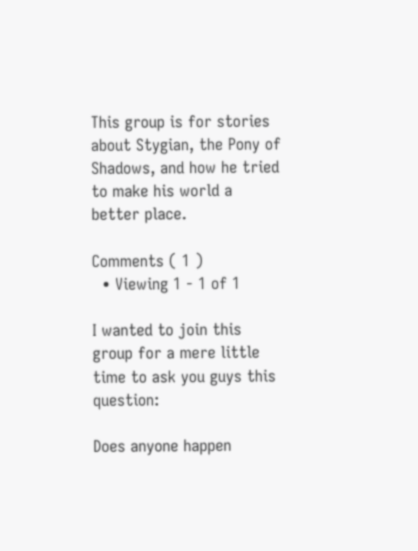This group is for stories about Stygian, the Pony of Shadows, and how he tried to make his world a better place.

Comments ( 1 )
  • Viewing 1 - 1 of 1

I wanted to join this group for a mere little time to ask you guys this question:

Does anyone happen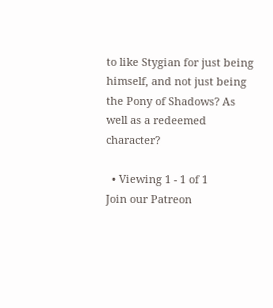to like Stygian for just being himself, and not just being the Pony of Shadows? As well as a redeemed character?

  • Viewing 1 - 1 of 1
Join our Patreon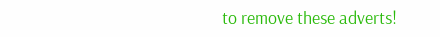to remove these adverts!